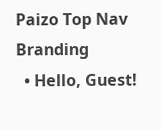Paizo Top Nav Branding
  • Hello, Guest!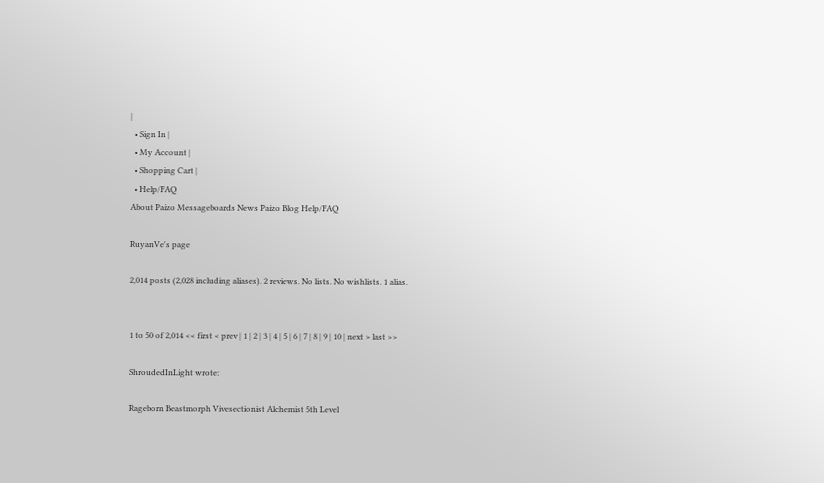|
  • Sign In |
  • My Account |
  • Shopping Cart |
  • Help/FAQ
About Paizo Messageboards News Paizo Blog Help/FAQ

RuyanVe's page

2,014 posts (2,028 including aliases). 2 reviews. No lists. No wishlists. 1 alias.


1 to 50 of 2,014 << first < prev | 1 | 2 | 3 | 4 | 5 | 6 | 7 | 8 | 9 | 10 | next > last >>

ShroudedInLight wrote:

Rageborn Beastmorph Vivesectionist Alchemist 5th Level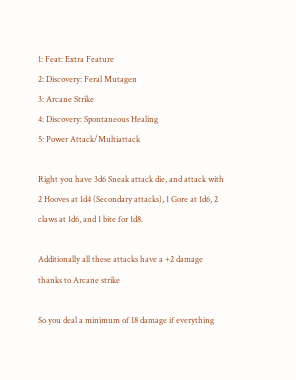1: Feat: Extra Feature
2: Discovery: Feral Mutagen
3: Arcane Strike
4: Discovery: Spontaneous Healing
5: Power Attack/Multiattack

Right you have 3d6 Sneak attack die, and attack with 2 Hooves at 1d4 (Secondary attacks), 1 Gore at 1d6, 2 claws at 1d6, and 1 bite for 1d8.

Additionally all these attacks have a +2 damage thanks to Arcane strike

So you deal a minimum of 18 damage if everything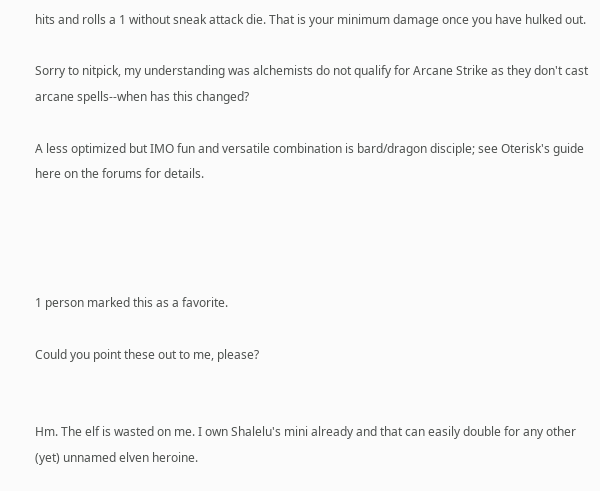hits and rolls a 1 without sneak attack die. That is your minimum damage once you have hulked out.

Sorry to nitpick, my understanding was alchemists do not qualify for Arcane Strike as they don't cast arcane spells--when has this changed?

A less optimized but IMO fun and versatile combination is bard/dragon disciple; see Oterisk's guide here on the forums for details.




1 person marked this as a favorite.

Could you point these out to me, please?


Hm. The elf is wasted on me. I own Shalelu's mini already and that can easily double for any other (yet) unnamed elven heroine.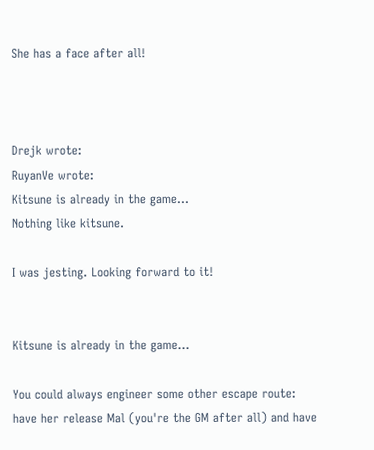She has a face after all!



Drejk wrote:
RuyanVe wrote:
Kitsune is already in the game...
Nothing like kitsune.

I was jesting. Looking forward to it!


Kitsune is already in the game...

You could always engineer some other escape route: have her release Mal (you're the GM after all) and have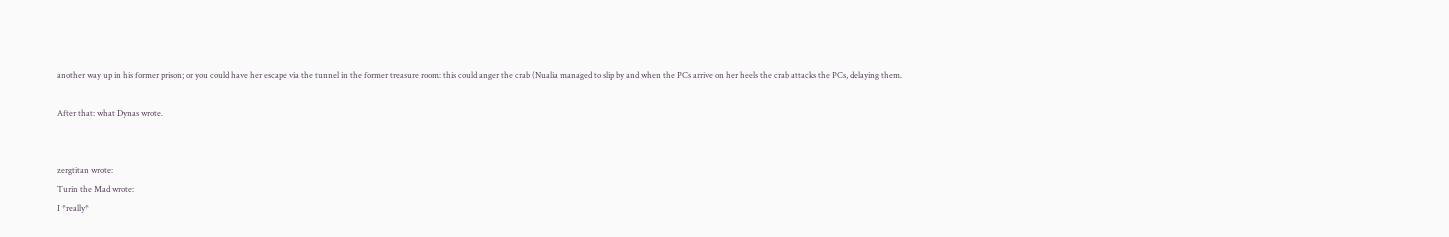another way up in his former prison; or you could have her escape via the tunnel in the former treasure room: this could anger the crab (Nualia managed to slip by and when the PCs arrive on her heels the crab attacks the PCs, delaying them.

After that: what Dynas wrote.


zergtitan wrote:
Turin the Mad wrote:
I *really*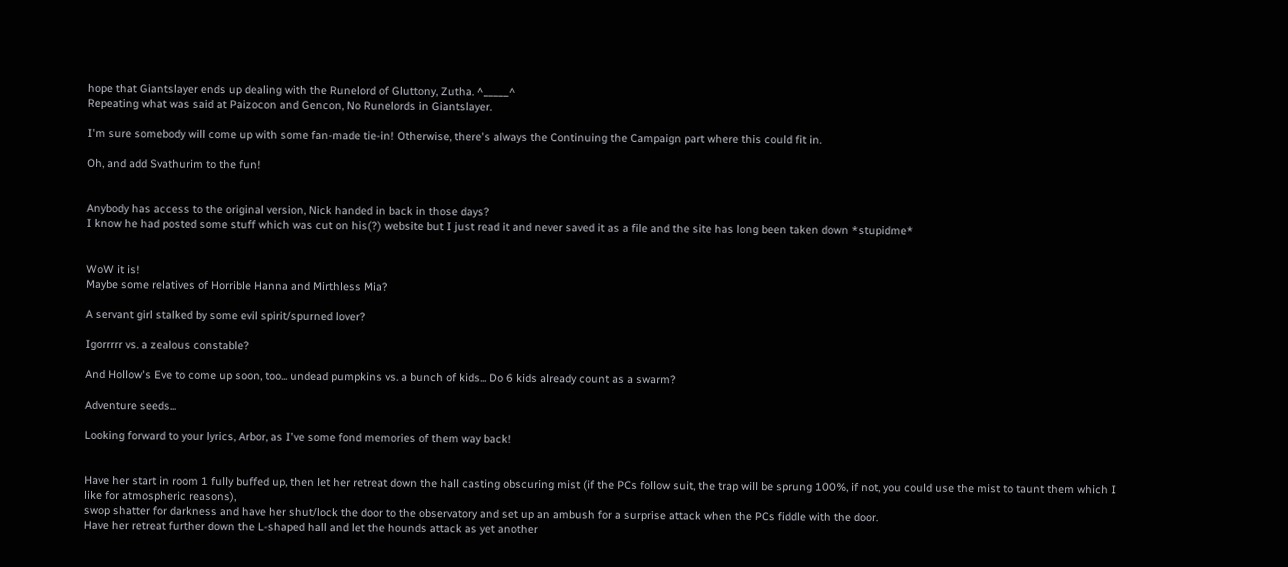hope that Giantslayer ends up dealing with the Runelord of Gluttony, Zutha. ^_____^
Repeating what was said at Paizocon and Gencon, No Runelords in Giantslayer.

I'm sure somebody will come up with some fan-made tie-in! Otherwise, there's always the Continuing the Campaign part where this could fit in.

Oh, and add Svathurim to the fun!


Anybody has access to the original version, Nick handed in back in those days?
I know he had posted some stuff which was cut on his(?) website but I just read it and never saved it as a file and the site has long been taken down *stupidme*


WoW it is!
Maybe some relatives of Horrible Hanna and Mirthless Mia?

A servant girl stalked by some evil spirit/spurned lover?

Igorrrrr vs. a zealous constable?

And Hollow's Eve to come up soon, too... undead pumpkins vs. a bunch of kids... Do 6 kids already count as a swarm?

Adventure seeds...

Looking forward to your lyrics, Arbor, as I've some fond memories of them way back!


Have her start in room 1 fully buffed up, then let her retreat down the hall casting obscuring mist (if the PCs follow suit, the trap will be sprung 100%, if not, you could use the mist to taunt them which I like for atmospheric reasons),
swop shatter for darkness and have her shut/lock the door to the observatory and set up an ambush for a surprise attack when the PCs fiddle with the door.
Have her retreat further down the L-shaped hall and let the hounds attack as yet another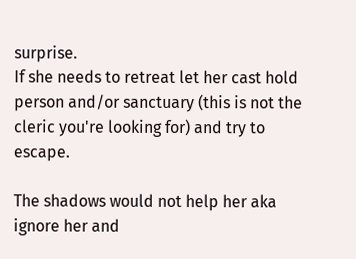surprise.
If she needs to retreat let her cast hold person and/or sanctuary (this is not the cleric you're looking for) and try to escape.

The shadows would not help her aka ignore her and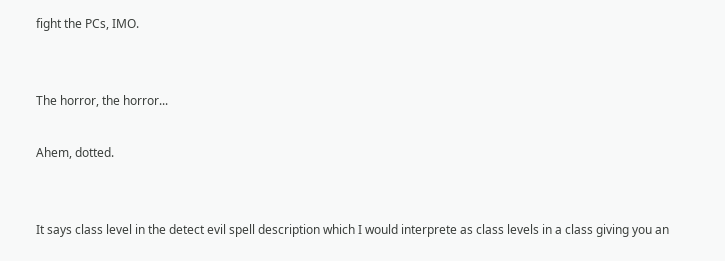fight the PCs, IMO.


The horror, the horror...

Ahem, dotted.


It says class level in the detect evil spell description which I would interprete as class levels in a class giving you an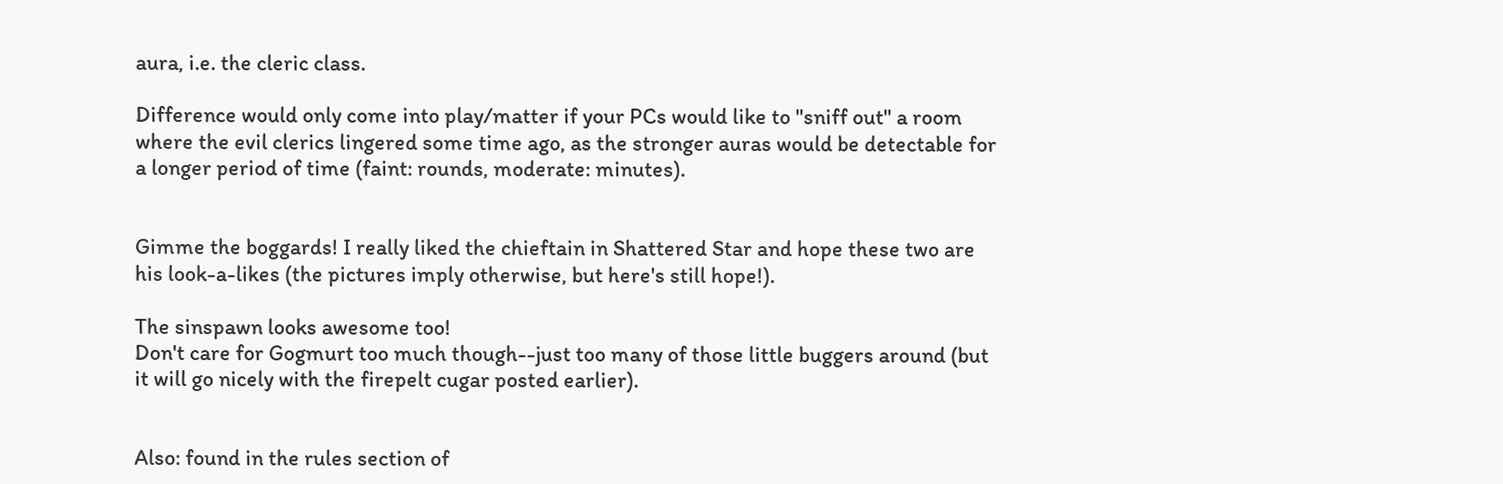aura, i.e. the cleric class.

Difference would only come into play/matter if your PCs would like to "sniff out" a room where the evil clerics lingered some time ago, as the stronger auras would be detectable for a longer period of time (faint: rounds, moderate: minutes).


Gimme the boggards! I really liked the chieftain in Shattered Star and hope these two are his look-a-likes (the pictures imply otherwise, but here's still hope!).

The sinspawn looks awesome too!
Don't care for Gogmurt too much though--just too many of those little buggers around (but it will go nicely with the firepelt cugar posted earlier).


Also: found in the rules section of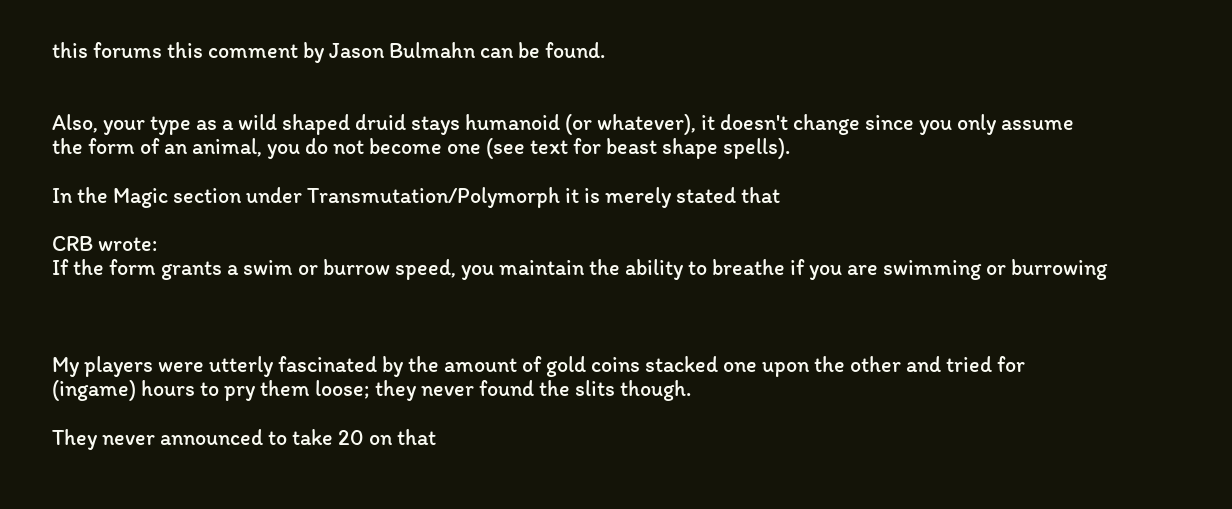this forums this comment by Jason Bulmahn can be found.


Also, your type as a wild shaped druid stays humanoid (or whatever), it doesn't change since you only assume the form of an animal, you do not become one (see text for beast shape spells).

In the Magic section under Transmutation/Polymorph it is merely stated that

CRB wrote:
If the form grants a swim or burrow speed, you maintain the ability to breathe if you are swimming or burrowing



My players were utterly fascinated by the amount of gold coins stacked one upon the other and tried for (ingame) hours to pry them loose; they never found the slits though.

They never announced to take 20 on that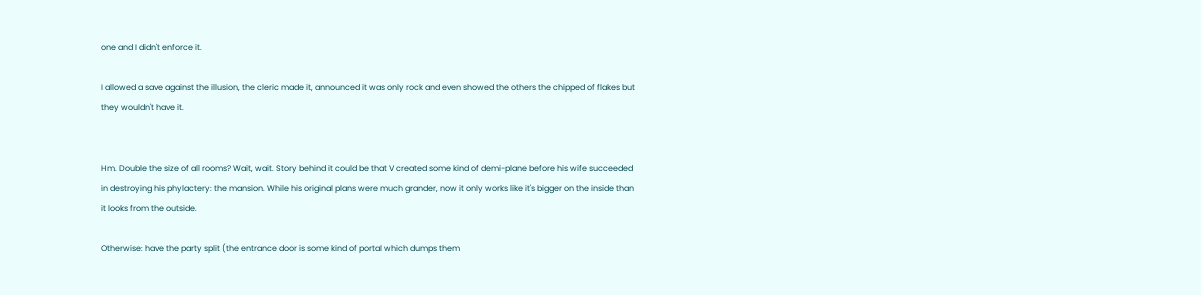one and I didn't enforce it.

I allowed a save against the illusion, the cleric made it, announced it was only rock and even showed the others the chipped of flakes but they wouldn't have it.


Hm. Double the size of all rooms? Wait, wait. Story behind it could be that V created some kind of demi-plane before his wife succeeded in destroying his phylactery: the mansion. While his original plans were much grander, now it only works like it's bigger on the inside than it looks from the outside.

Otherwise: have the party split (the entrance door is some kind of portal which dumps them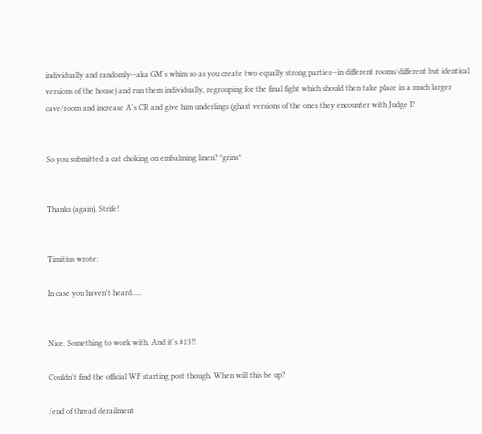individually and randomly--aka GM's whim so as you create two equally strong parties--in different rooms/different but identical versions of the house) and run them individually, regrouping for the final fight which should then take place in a much larger cave/room and increase A's CR and give him underlings (ghast versions of the ones they encounter with Judge I?


So you submitted a cat choking on embalming linen? *grins*


Thanks (again), Strife!


Timitius wrote:

In case you haven't heard.....


Nice. Something to work with. And it's #13!!

Couldn't find the official WF starting post though. When will this be up?

/end of thread derailment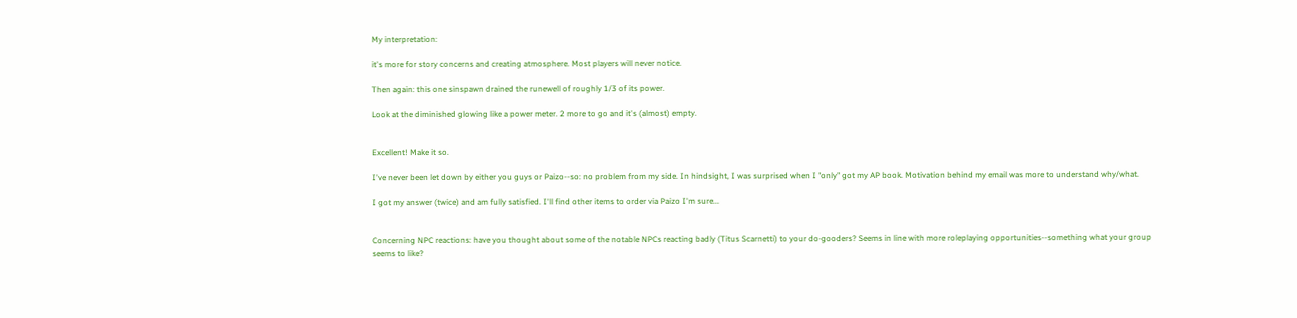My interpretation:

it's more for story concerns and creating atmosphere. Most players will never notice.

Then again: this one sinspawn drained the runewell of roughly 1/3 of its power.

Look at the diminished glowing like a power meter. 2 more to go and it's (almost) empty.


Excellent! Make it so.

I've never been let down by either you guys or Paizo--so: no problem from my side. In hindsight, I was surprised when I "only" got my AP book. Motivation behind my email was more to understand why/what.

I got my answer (twice) and am fully satisfied. I'll find other items to order via Paizo I'm sure...


Concerning NPC reactions: have you thought about some of the notable NPCs reacting badly (Titus Scarnetti) to your do-gooders? Seems in line with more roleplaying opportunities--something what your group seems to like?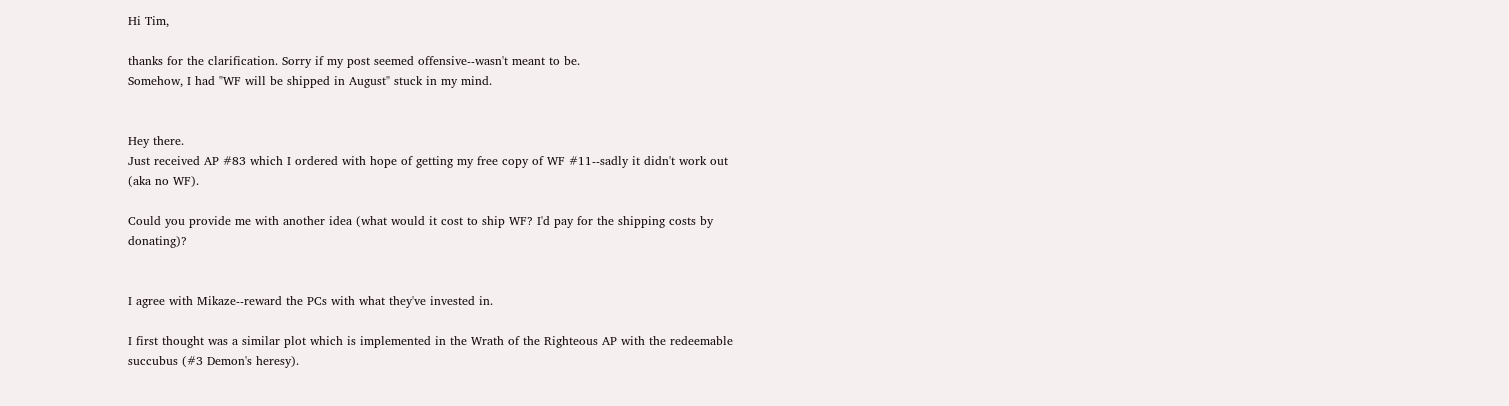Hi Tim,

thanks for the clarification. Sorry if my post seemed offensive--wasn't meant to be.
Somehow, I had "WF will be shipped in August" stuck in my mind.


Hey there.
Just received AP #83 which I ordered with hope of getting my free copy of WF #11--sadly it didn't work out (aka no WF).

Could you provide me with another idea (what would it cost to ship WF? I'd pay for the shipping costs by donating)?


I agree with Mikaze--reward the PCs with what they've invested in.

I first thought was a similar plot which is implemented in the Wrath of the Righteous AP with the redeemable succubus (#3 Demon's heresy).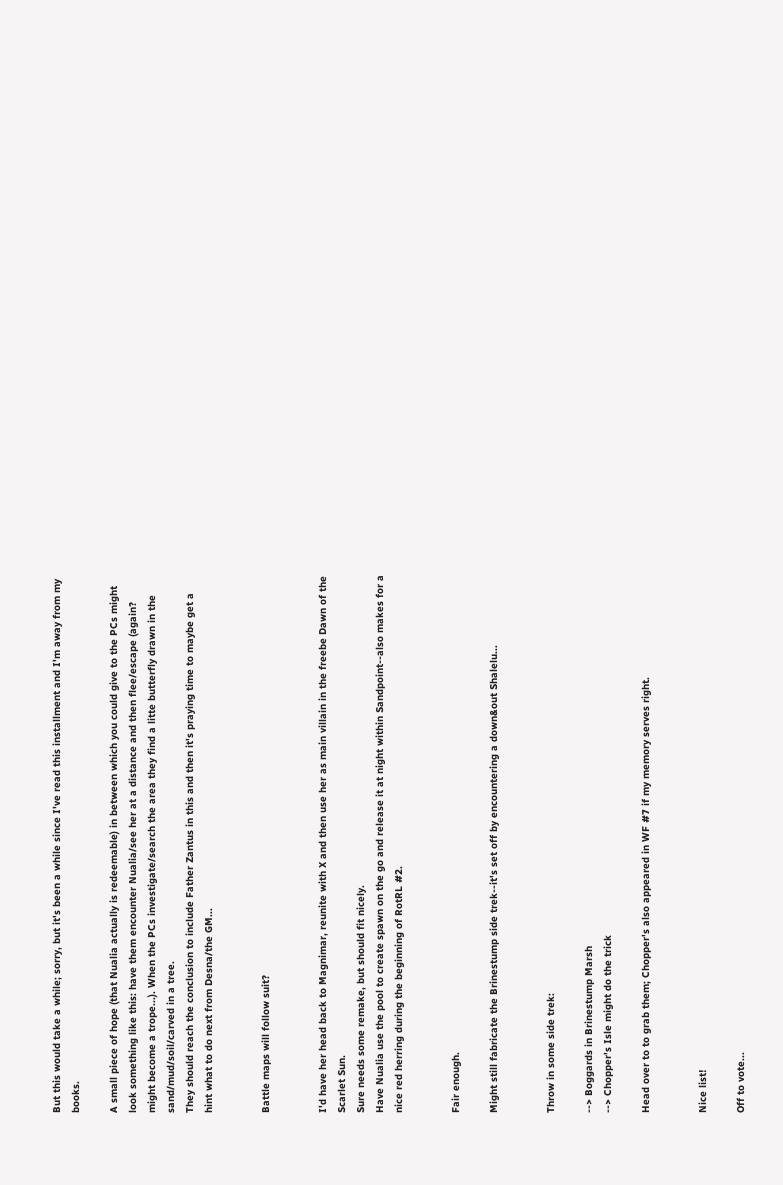But this would take a while; sorry, but it's been a while since I've read this installment and I'm away from my books.

A small piece of hope (that Nualia actually is redeemable) in between which you could give to the PCs might look something like this: have them encounter Nualia/see her at a distance and then flee/escape (again? might become a trope...). When the PCs investigate/search the area they find a litte butterfly drawn in the sand/mud/soil/carved in a tree.
They should reach the conclusion to include Father Zantus in this and then it's praying time to maybe get a hint what to do next from Desna/the GM...


Battle maps will follow suit?


I'd have her head back to Magnimar, reunite with X and then use her as main villain in the freebe Dawn of the Scarlet Sun.
Sure needs some remake, but should fit nicely.
Have Nualia use the pool to create spawn on the go and release it at night within Sandpoint--also makes for a nice red herring during the beginning of RotRL #2.


Fair enough.

Might still fabricate the Brinestump side trek--it's set off by encountering a down&out Shalelu...


Throw in some side trek:

--> Boggards in Brinestump Marsh
--> Chopper's Isle might do the trick

Head over to to grab them; Chopper's also appeared in WF #7 if my memory serves right.


Nice list!

Off to vote...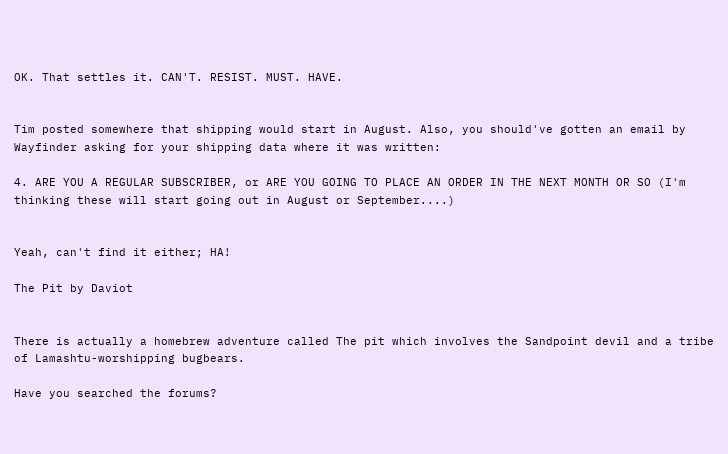OK. That settles it. CAN'T. RESIST. MUST. HAVE.


Tim posted somewhere that shipping would start in August. Also, you should've gotten an email by Wayfinder asking for your shipping data where it was written:

4. ARE YOU A REGULAR SUBSCRIBER, or ARE YOU GOING TO PLACE AN ORDER IN THE NEXT MONTH OR SO (I'm thinking these will start going out in August or September....)


Yeah, can't find it either; HA!

The Pit by Daviot


There is actually a homebrew adventure called The pit which involves the Sandpoint devil and a tribe of Lamashtu-worshipping bugbears.

Have you searched the forums?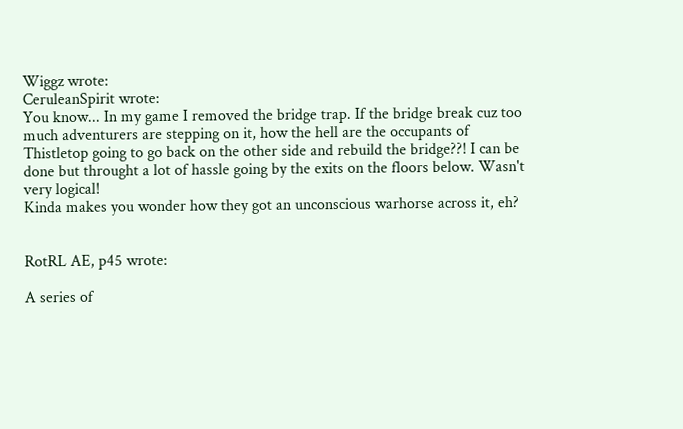Wiggz wrote:
CeruleanSpirit wrote:
You know... In my game I removed the bridge trap. If the bridge break cuz too much adventurers are stepping on it, how the hell are the occupants of Thistletop going to go back on the other side and rebuild the bridge??! I can be done but throught a lot of hassle going by the exits on the floors below. Wasn't very logical!
Kinda makes you wonder how they got an unconscious warhorse across it, eh?


RotRL AE, p45 wrote:

A series of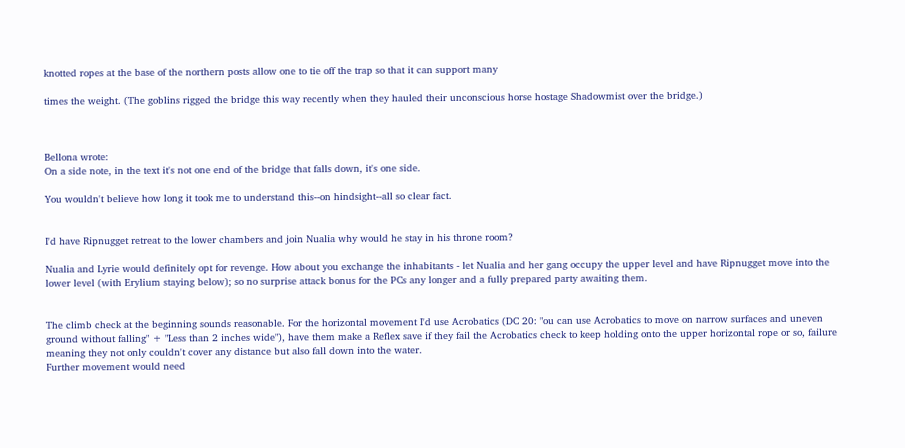knotted ropes at the base of the northern posts allow one to tie off the trap so that it can support many

times the weight. (The goblins rigged the bridge this way recently when they hauled their unconscious horse hostage Shadowmist over the bridge.)



Bellona wrote:
On a side note, in the text it's not one end of the bridge that falls down, it's one side.

You wouldn't believe how long it took me to understand this--on hindsight--all so clear fact.


I'd have Ripnugget retreat to the lower chambers and join Nualia why would he stay in his throne room?

Nualia and Lyrie would definitely opt for revenge. How about you exchange the inhabitants - let Nualia and her gang occupy the upper level and have Ripnugget move into the lower level (with Erylium staying below); so no surprise attack bonus for the PCs any longer and a fully prepared party awaiting them.


The climb check at the beginning sounds reasonable. For the horizontal movement I'd use Acrobatics (DC 20: "ou can use Acrobatics to move on narrow surfaces and uneven ground without falling" + "Less than 2 inches wide"), have them make a Reflex save if they fail the Acrobatics check to keep holding onto the upper horizontal rope or so, failure meaning they not only couldn't cover any distance but also fall down into the water.
Further movement would need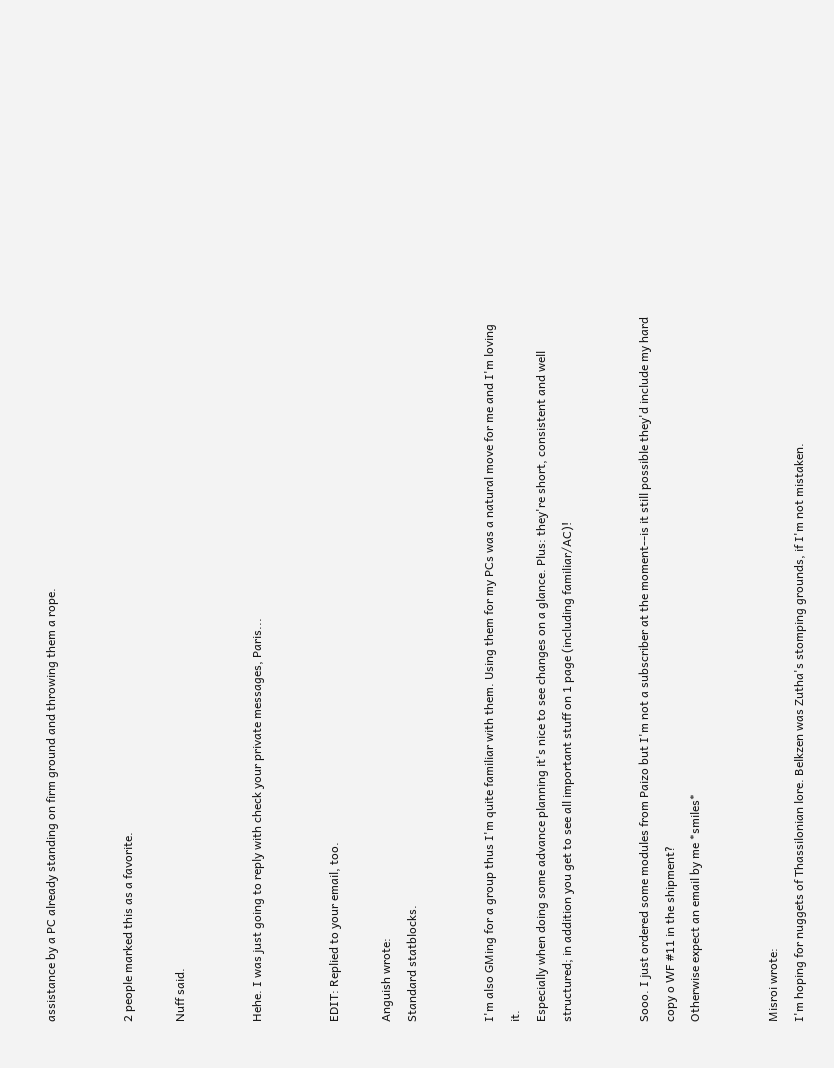assistance by a PC already standing on firm ground and throwing them a rope.


2 people marked this as a favorite.

Nuff said.


Hehe. I was just going to reply with check your private messages, Paris...


EDIT: Replied to your email, too.

Anguish wrote:
Standard statblocks.


I'm also GMing for a group thus I'm quite familiar with them. Using them for my PCs was a natural move for me and I'm loving it.
Especially when doing some advance planning it's nice to see changes on a glance. Plus: they're short, consistent and well structured; in addition you get to see all important stuff on 1 page (including familiar/AC)!


Sooo. I just ordered some modules from Paizo but I'm not a subscriber at the moment--is it still possible they'd include my hard copy o WF #11 in the shipment?
Otherwise expect an email by me *smiles*


Misroi wrote:
I'm hoping for nuggets of Thassilonian lore. Belkzen was Zutha's stomping grounds, if I'm not mistaken.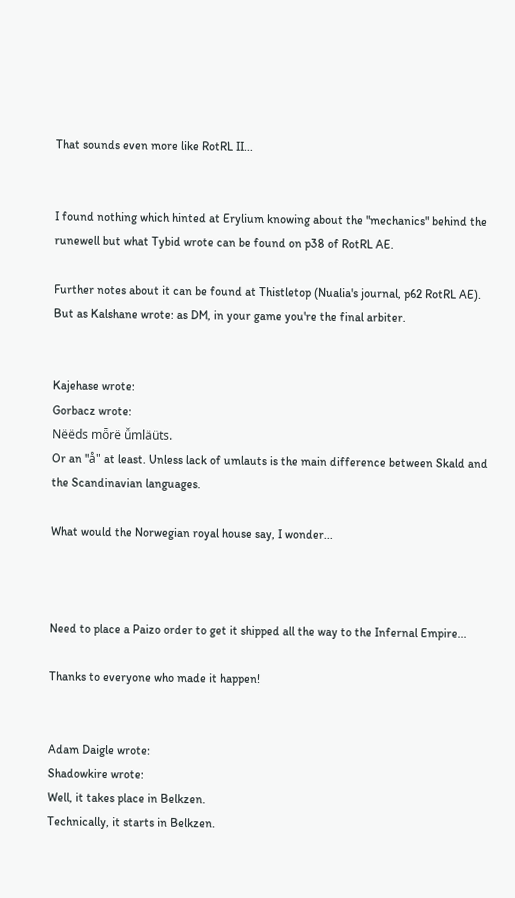That sounds even more like RotRL II...


I found nothing which hinted at Erylium knowing about the "mechanics" behind the runewell but what Tybid wrote can be found on p38 of RotRL AE.

Further notes about it can be found at Thistletop (Nualia's journal, p62 RotRL AE).
But as Kalshane wrote: as DM, in your game you're the final arbiter.


Kajehase wrote:
Gorbacz wrote:
Nëëds mȫrë ǚmläüts.
Or an "å" at least. Unless lack of umlauts is the main difference between Skald and the Scandinavian languages.

What would the Norwegian royal house say, I wonder...



Need to place a Paizo order to get it shipped all the way to the Infernal Empire...

Thanks to everyone who made it happen!


Adam Daigle wrote:
Shadowkire wrote:
Well, it takes place in Belkzen.
Technically, it starts in Belkzen.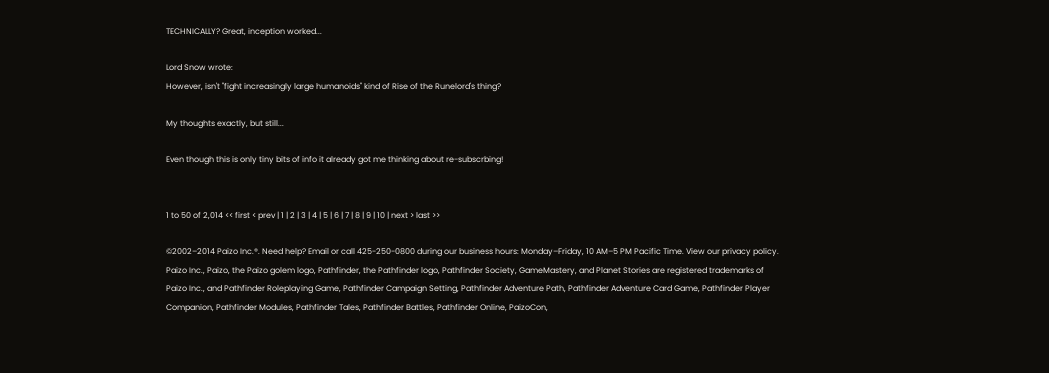TECHNICALLY? Great, inception worked...

Lord Snow wrote:
However, isn't "fight increasingly large humanoids" kind of Rise of the Runelord's thing?

My thoughts exactly, but still...

Even though this is only tiny bits of info it already got me thinking about re-subscrbing!


1 to 50 of 2,014 << first < prev | 1 | 2 | 3 | 4 | 5 | 6 | 7 | 8 | 9 | 10 | next > last >>

©2002–2014 Paizo Inc.®. Need help? Email or call 425-250-0800 during our business hours: Monday–Friday, 10 AM–5 PM Pacific Time. View our privacy policy. Paizo Inc., Paizo, the Paizo golem logo, Pathfinder, the Pathfinder logo, Pathfinder Society, GameMastery, and Planet Stories are registered trademarks of Paizo Inc., and Pathfinder Roleplaying Game, Pathfinder Campaign Setting, Pathfinder Adventure Path, Pathfinder Adventure Card Game, Pathfinder Player Companion, Pathfinder Modules, Pathfinder Tales, Pathfinder Battles, Pathfinder Online, PaizoCon,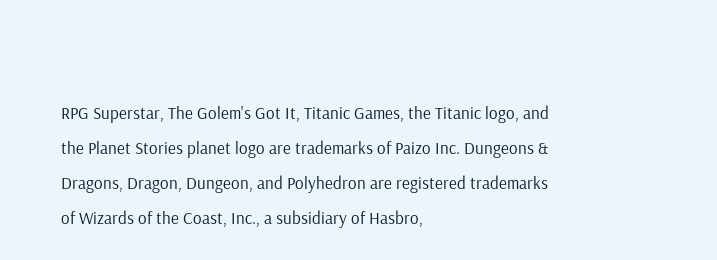RPG Superstar, The Golem's Got It, Titanic Games, the Titanic logo, and the Planet Stories planet logo are trademarks of Paizo Inc. Dungeons & Dragons, Dragon, Dungeon, and Polyhedron are registered trademarks of Wizards of the Coast, Inc., a subsidiary of Hasbro,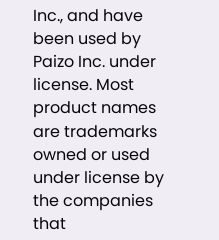Inc., and have been used by Paizo Inc. under license. Most product names are trademarks owned or used under license by the companies that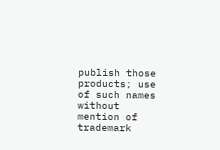publish those products; use of such names without mention of trademark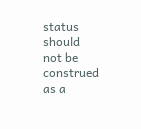status should not be construed as a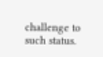challenge to such status.